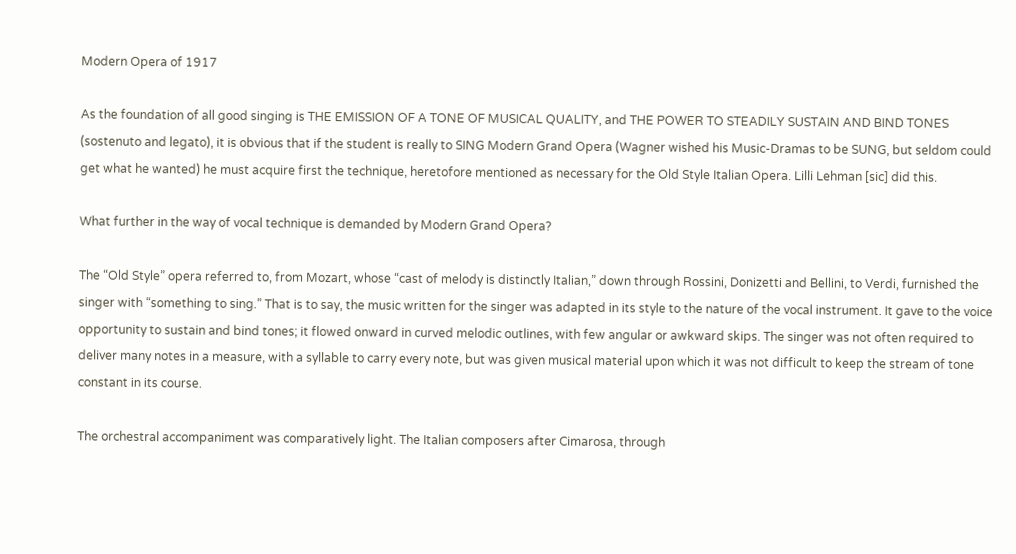Modern Opera of 1917

As the foundation of all good singing is THE EMISSION OF A TONE OF MUSICAL QUALITY, and THE POWER TO STEADILY SUSTAIN AND BIND TONES (sostenuto and legato), it is obvious that if the student is really to SING Modern Grand Opera (Wagner wished his Music-Dramas to be SUNG, but seldom could get what he wanted) he must acquire first the technique, heretofore mentioned as necessary for the Old Style Italian Opera. Lilli Lehman [sic] did this.

What further in the way of vocal technique is demanded by Modern Grand Opera?

The “Old Style” opera referred to, from Mozart, whose “cast of melody is distinctly Italian,” down through Rossini, Donizetti and Bellini, to Verdi, furnished the singer with “something to sing.” That is to say, the music written for the singer was adapted in its style to the nature of the vocal instrument. It gave to the voice opportunity to sustain and bind tones; it flowed onward in curved melodic outlines, with few angular or awkward skips. The singer was not often required to deliver many notes in a measure, with a syllable to carry every note, but was given musical material upon which it was not difficult to keep the stream of tone constant in its course.

The orchestral accompaniment was comparatively light. The Italian composers after Cimarosa, through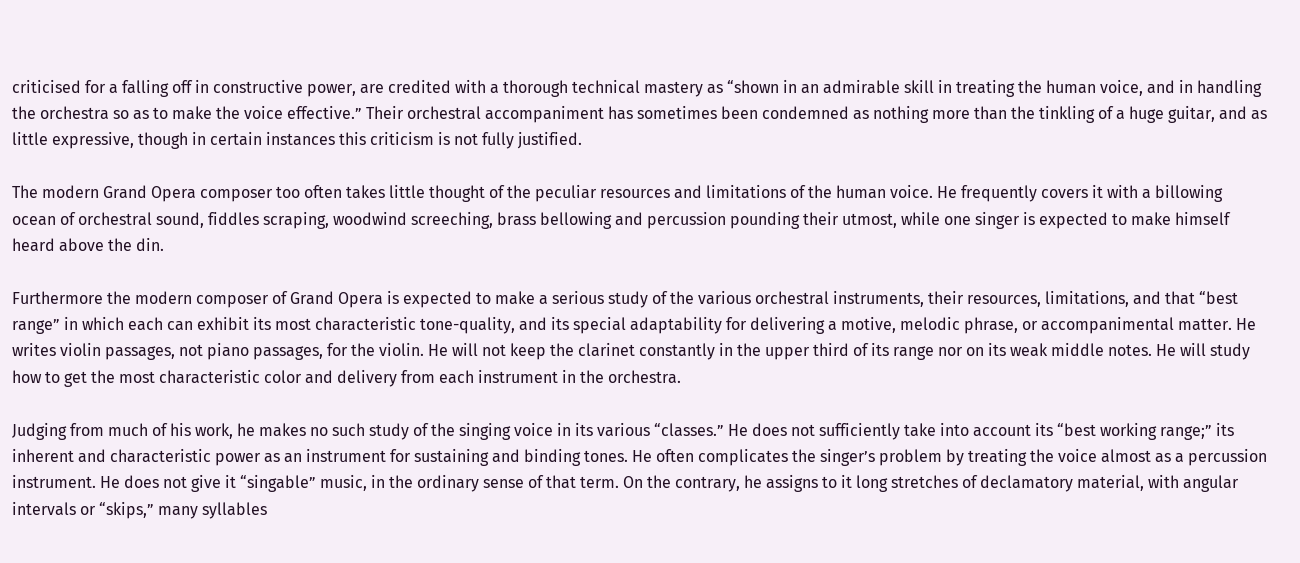criticised for a falling off in constructive power, are credited with a thorough technical mastery as “shown in an admirable skill in treating the human voice, and in handling the orchestra so as to make the voice effective.” Their orchestral accompaniment has sometimes been condemned as nothing more than the tinkling of a huge guitar, and as little expressive, though in certain instances this criticism is not fully justified.

The modern Grand Opera composer too often takes little thought of the peculiar resources and limitations of the human voice. He frequently covers it with a billowing ocean of orchestral sound, fiddles scraping, woodwind screeching, brass bellowing and percussion pounding their utmost, while one singer is expected to make himself heard above the din.

Furthermore the modern composer of Grand Opera is expected to make a serious study of the various orchestral instruments, their resources, limitations, and that “best range” in which each can exhibit its most characteristic tone-quality, and its special adaptability for delivering a motive, melodic phrase, or accompanimental matter. He writes violin passages, not piano passages, for the violin. He will not keep the clarinet constantly in the upper third of its range nor on its weak middle notes. He will study how to get the most characteristic color and delivery from each instrument in the orchestra.

Judging from much of his work, he makes no such study of the singing voice in its various “classes.” He does not sufficiently take into account its “best working range;” its inherent and characteristic power as an instrument for sustaining and binding tones. He often complicates the singer’s problem by treating the voice almost as a percussion instrument. He does not give it “singable” music, in the ordinary sense of that term. On the contrary, he assigns to it long stretches of declamatory material, with angular intervals or “skips,” many syllables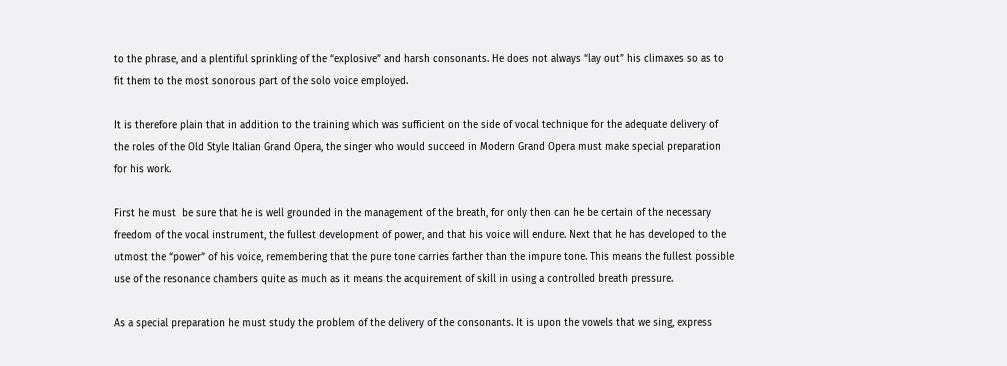to the phrase, and a plentiful sprinkling of the “explosive” and harsh consonants. He does not always “lay out” his climaxes so as to fit them to the most sonorous part of the solo voice employed.

It is therefore plain that in addition to the training which was sufficient on the side of vocal technique for the adequate delivery of the roles of the Old Style Italian Grand Opera, the singer who would succeed in Modern Grand Opera must make special preparation for his work.

First he must  be sure that he is well grounded in the management of the breath, for only then can he be certain of the necessary freedom of the vocal instrument, the fullest development of power, and that his voice will endure. Next that he has developed to the utmost the “power” of his voice, remembering that the pure tone carries farther than the impure tone. This means the fullest possible use of the resonance chambers quite as much as it means the acquirement of skill in using a controlled breath pressure.

As a special preparation he must study the problem of the delivery of the consonants. It is upon the vowels that we sing, express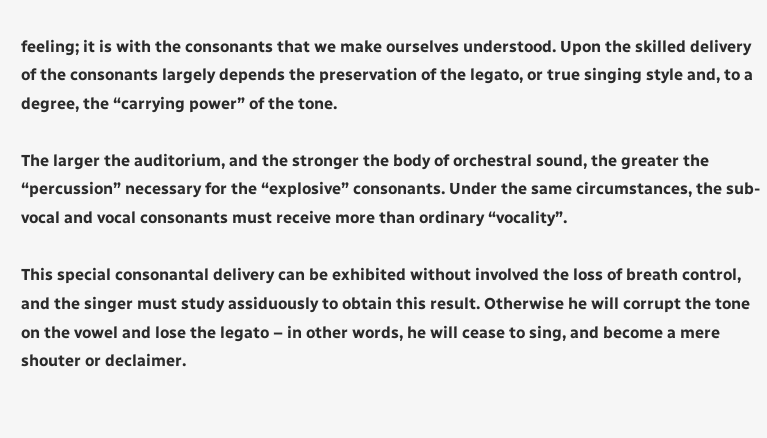feeling; it is with the consonants that we make ourselves understood. Upon the skilled delivery of the consonants largely depends the preservation of the legato, or true singing style and, to a degree, the “carrying power” of the tone.

The larger the auditorium, and the stronger the body of orchestral sound, the greater the “percussion” necessary for the “explosive” consonants. Under the same circumstances, the sub-vocal and vocal consonants must receive more than ordinary “vocality”.

This special consonantal delivery can be exhibited without involved the loss of breath control, and the singer must study assiduously to obtain this result. Otherwise he will corrupt the tone on the vowel and lose the legato – in other words, he will cease to sing, and become a mere shouter or declaimer.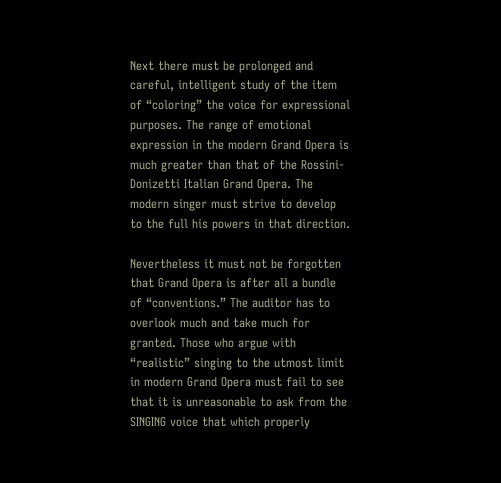Next there must be prolonged and careful, intelligent study of the item of “coloring” the voice for expressional purposes. The range of emotional expression in the modern Grand Opera is much greater than that of the Rossini-Donizetti Italian Grand Opera. The modern singer must strive to develop to the full his powers in that direction.

Nevertheless it must not be forgotten that Grand Opera is after all a bundle of “conventions.” The auditor has to overlook much and take much for granted. Those who argue with “realistic” singing to the utmost limit in modern Grand Opera must fail to see that it is unreasonable to ask from the SINGING voice that which properly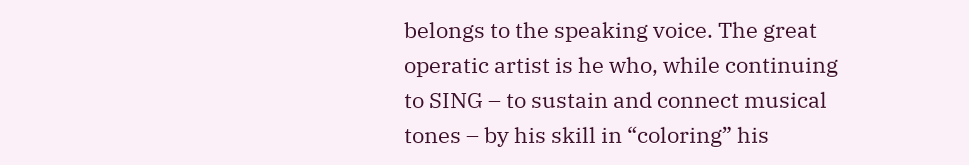belongs to the speaking voice. The great operatic artist is he who, while continuing to SING – to sustain and connect musical tones – by his skill in “coloring” his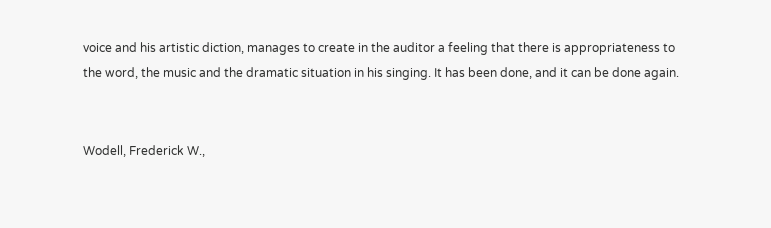voice and his artistic diction, manages to create in the auditor a feeling that there is appropriateness to the word, the music and the dramatic situation in his singing. It has been done, and it can be done again.


Wodell, Frederick W.,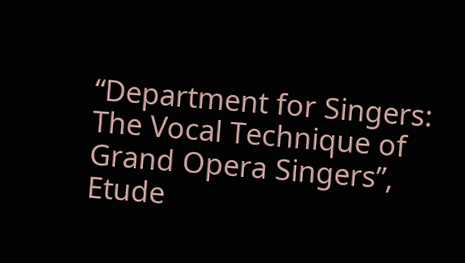“Department for Singers: The Vocal Technique of Grand Opera Singers”, Etude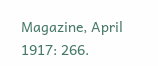Magazine, April 1917: 266.